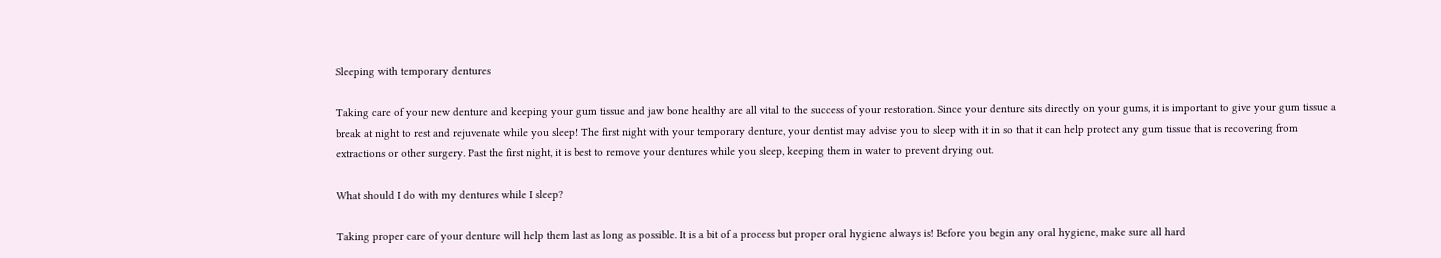Sleeping with temporary dentures

Taking care of your new denture and keeping your gum tissue and jaw bone healthy are all vital to the success of your restoration. Since your denture sits directly on your gums, it is important to give your gum tissue a break at night to rest and rejuvenate while you sleep! The first night with your temporary denture, your dentist may advise you to sleep with it in so that it can help protect any gum tissue that is recovering from extractions or other surgery. Past the first night, it is best to remove your dentures while you sleep, keeping them in water to prevent drying out.

What should I do with my dentures while I sleep?

Taking proper care of your denture will help them last as long as possible. It is a bit of a process but proper oral hygiene always is! Before you begin any oral hygiene, make sure all hard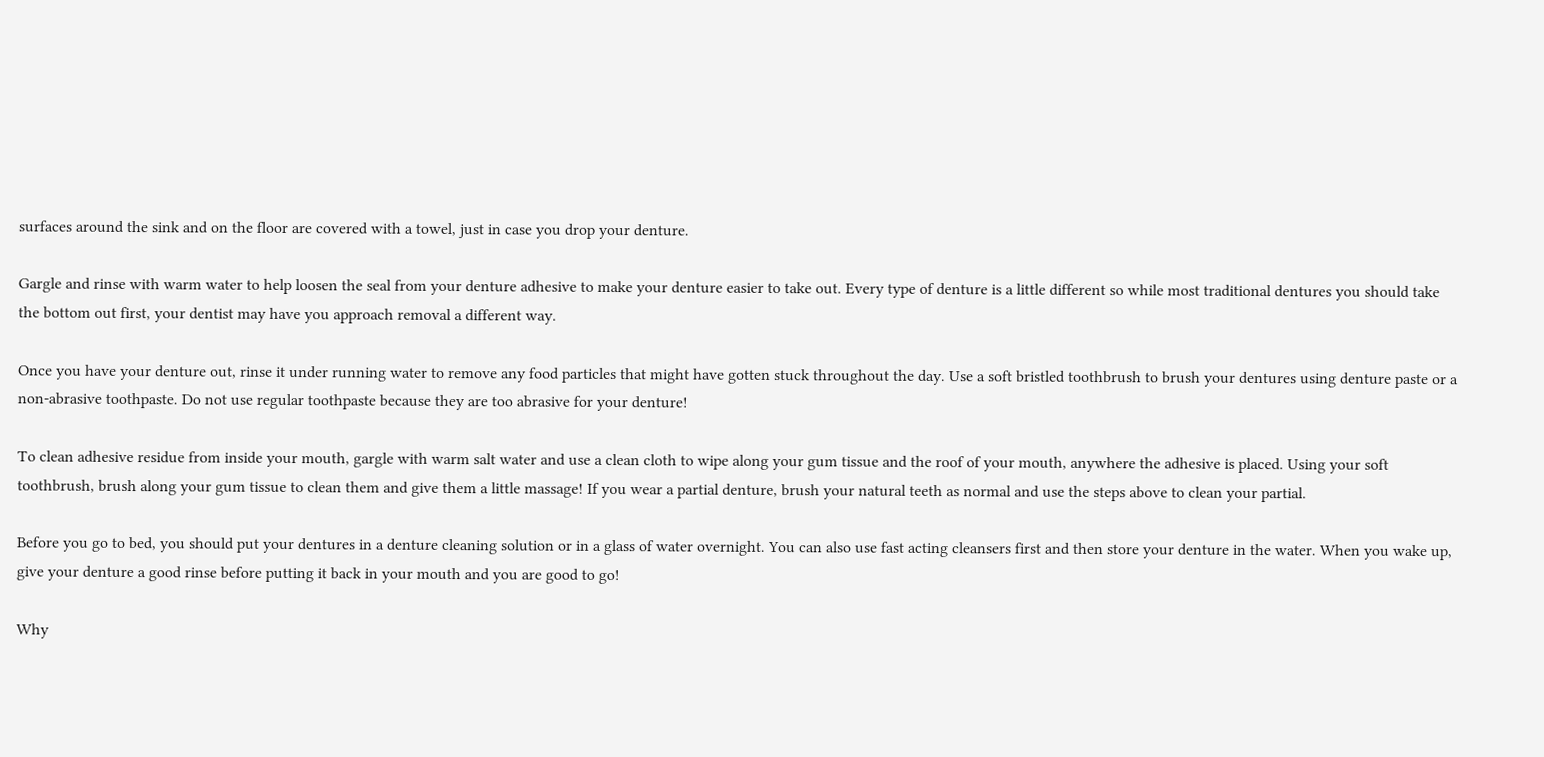surfaces around the sink and on the floor are covered with a towel, just in case you drop your denture.

Gargle and rinse with warm water to help loosen the seal from your denture adhesive to make your denture easier to take out. Every type of denture is a little different so while most traditional dentures you should take the bottom out first, your dentist may have you approach removal a different way.

Once you have your denture out, rinse it under running water to remove any food particles that might have gotten stuck throughout the day. Use a soft bristled toothbrush to brush your dentures using denture paste or a non-abrasive toothpaste. Do not use regular toothpaste because they are too abrasive for your denture!

To clean adhesive residue from inside your mouth, gargle with warm salt water and use a clean cloth to wipe along your gum tissue and the roof of your mouth, anywhere the adhesive is placed. Using your soft toothbrush, brush along your gum tissue to clean them and give them a little massage! If you wear a partial denture, brush your natural teeth as normal and use the steps above to clean your partial.

Before you go to bed, you should put your dentures in a denture cleaning solution or in a glass of water overnight. You can also use fast acting cleansers first and then store your denture in the water. When you wake up, give your denture a good rinse before putting it back in your mouth and you are good to go!

Why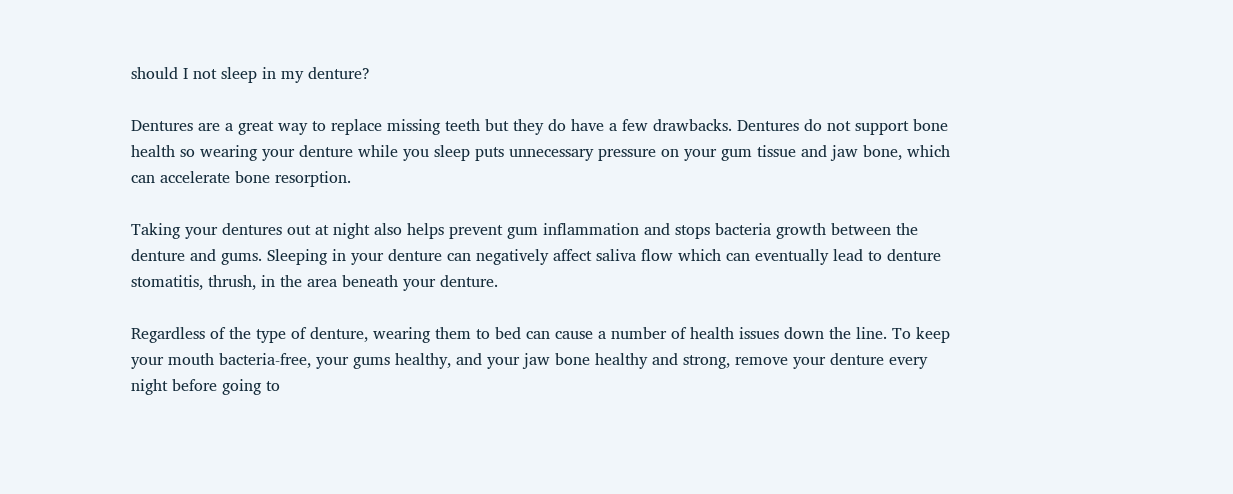should I not sleep in my denture?

Dentures are a great way to replace missing teeth but they do have a few drawbacks. Dentures do not support bone health so wearing your denture while you sleep puts unnecessary pressure on your gum tissue and jaw bone, which can accelerate bone resorption.

Taking your dentures out at night also helps prevent gum inflammation and stops bacteria growth between the denture and gums. Sleeping in your denture can negatively affect saliva flow which can eventually lead to denture stomatitis, thrush, in the area beneath your denture.

Regardless of the type of denture, wearing them to bed can cause a number of health issues down the line. To keep your mouth bacteria-free, your gums healthy, and your jaw bone healthy and strong, remove your denture every night before going to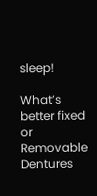sleep!

What’s better fixed or Removable Dentures